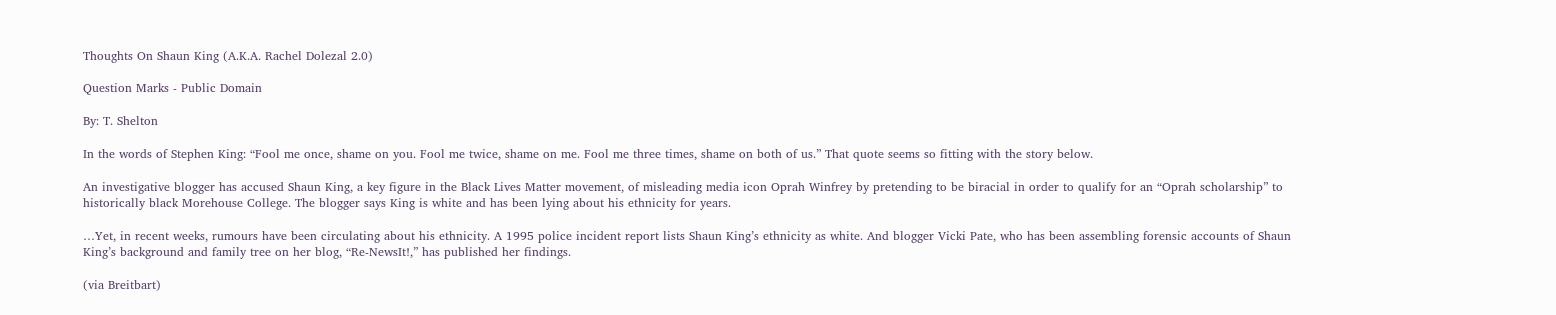Thoughts On Shaun King (A.K.A. Rachel Dolezal 2.0)

Question Marks - Public Domain

By: T. Shelton

In the words of Stephen King: “Fool me once, shame on you. Fool me twice, shame on me. Fool me three times, shame on both of us.” That quote seems so fitting with the story below.

An investigative blogger has accused Shaun King, a key figure in the Black Lives Matter movement, of misleading media icon Oprah Winfrey by pretending to be biracial in order to qualify for an “Oprah scholarship” to historically black Morehouse College. The blogger says King is white and has been lying about his ethnicity for years.

…Yet, in recent weeks, rumours have been circulating about his ethnicity. A 1995 police incident report lists Shaun King’s ethnicity as white. And blogger Vicki Pate, who has been assembling forensic accounts of Shaun King’s background and family tree on her blog, “Re-NewsIt!,” has published her findings.

(via Breitbart)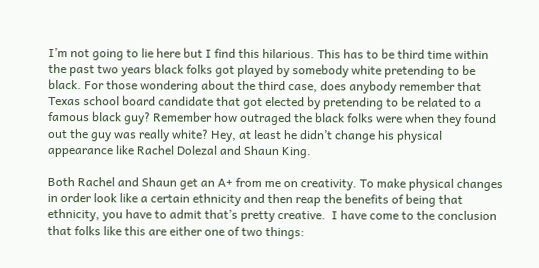I’m not going to lie here but I find this hilarious. This has to be third time within the past two years black folks got played by somebody white pretending to be black. For those wondering about the third case, does anybody remember that Texas school board candidate that got elected by pretending to be related to a famous black guy? Remember how outraged the black folks were when they found out the guy was really white? Hey, at least he didn’t change his physical appearance like Rachel Dolezal and Shaun King.

Both Rachel and Shaun get an A+ from me on creativity. To make physical changes in order look like a certain ethnicity and then reap the benefits of being that ethnicity, you have to admit that’s pretty creative.  I have come to the conclusion that folks like this are either one of two things: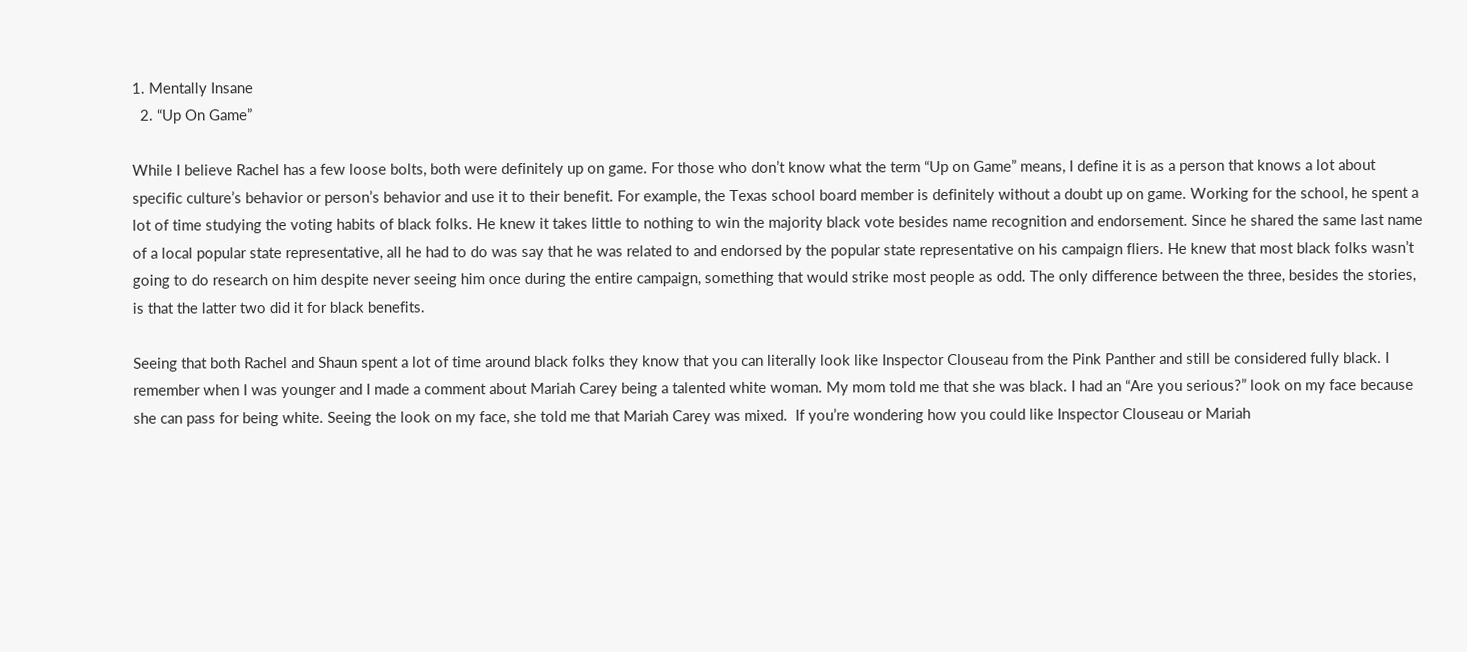1. Mentally Insane
  2. “Up On Game”

While I believe Rachel has a few loose bolts, both were definitely up on game. For those who don’t know what the term “Up on Game” means, I define it is as a person that knows a lot about specific culture’s behavior or person’s behavior and use it to their benefit. For example, the Texas school board member is definitely without a doubt up on game. Working for the school, he spent a lot of time studying the voting habits of black folks. He knew it takes little to nothing to win the majority black vote besides name recognition and endorsement. Since he shared the same last name of a local popular state representative, all he had to do was say that he was related to and endorsed by the popular state representative on his campaign fliers. He knew that most black folks wasn’t going to do research on him despite never seeing him once during the entire campaign, something that would strike most people as odd. The only difference between the three, besides the stories, is that the latter two did it for black benefits.

Seeing that both Rachel and Shaun spent a lot of time around black folks they know that you can literally look like Inspector Clouseau from the Pink Panther and still be considered fully black. I remember when I was younger and I made a comment about Mariah Carey being a talented white woman. My mom told me that she was black. I had an “Are you serious?” look on my face because she can pass for being white. Seeing the look on my face, she told me that Mariah Carey was mixed.  If you’re wondering how you could like Inspector Clouseau or Mariah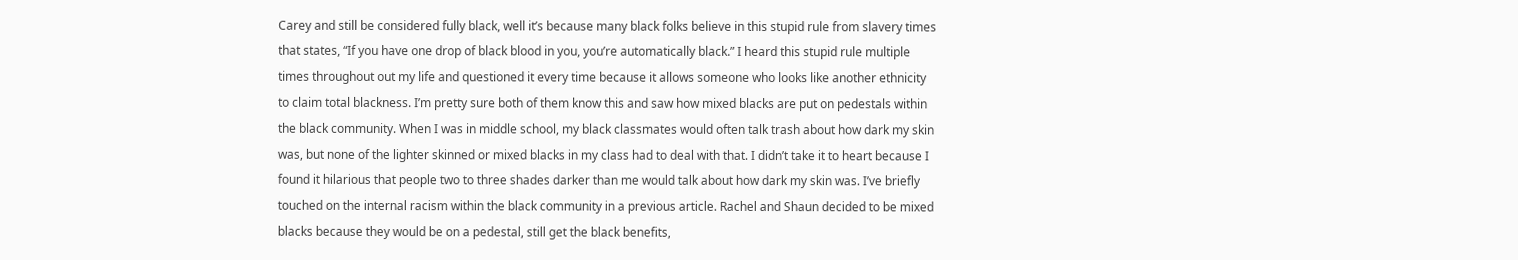Carey and still be considered fully black, well it’s because many black folks believe in this stupid rule from slavery times that states, “If you have one drop of black blood in you, you’re automatically black.” I heard this stupid rule multiple times throughout out my life and questioned it every time because it allows someone who looks like another ethnicity to claim total blackness. I’m pretty sure both of them know this and saw how mixed blacks are put on pedestals within the black community. When I was in middle school, my black classmates would often talk trash about how dark my skin was, but none of the lighter skinned or mixed blacks in my class had to deal with that. I didn’t take it to heart because I found it hilarious that people two to three shades darker than me would talk about how dark my skin was. I’ve briefly touched on the internal racism within the black community in a previous article. Rachel and Shaun decided to be mixed blacks because they would be on a pedestal, still get the black benefits,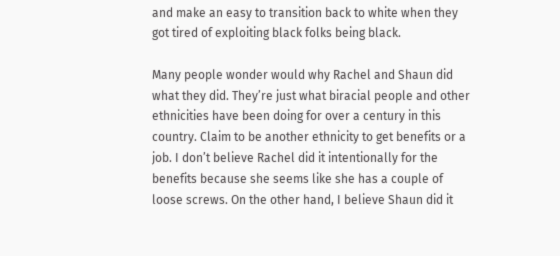and make an easy to transition back to white when they got tired of exploiting black folks being black.

Many people wonder would why Rachel and Shaun did what they did. They’re just what biracial people and other ethnicities have been doing for over a century in this country. Claim to be another ethnicity to get benefits or a job. I don’t believe Rachel did it intentionally for the benefits because she seems like she has a couple of loose screws. On the other hand, I believe Shaun did it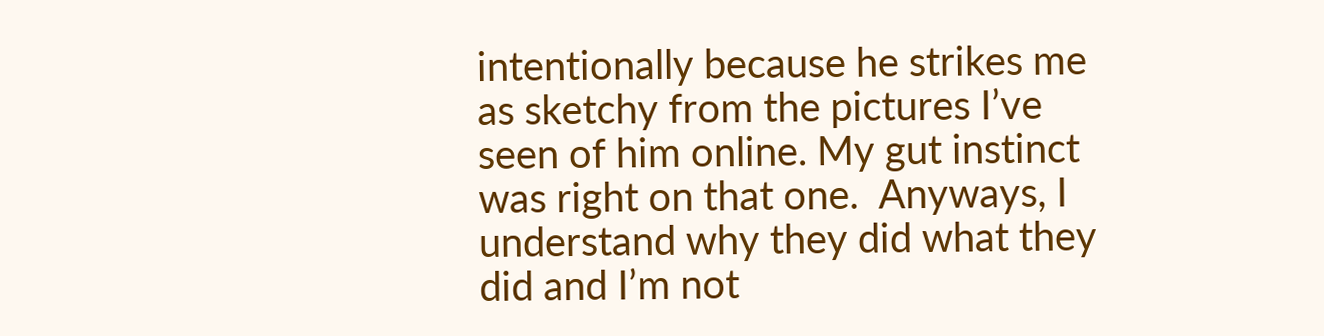intentionally because he strikes me as sketchy from the pictures I’ve seen of him online. My gut instinct was right on that one.  Anyways, I understand why they did what they did and I’m not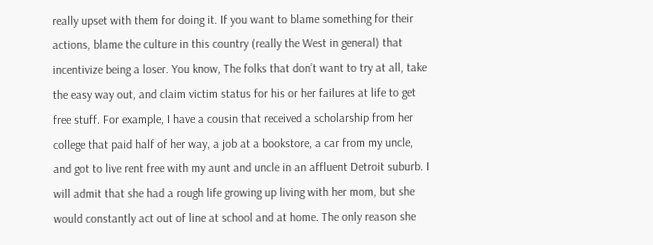really upset with them for doing it. If you want to blame something for their actions, blame the culture in this country (really the West in general) that incentivize being a loser. You know, The folks that don’t want to try at all, take the easy way out, and claim victim status for his or her failures at life to get free stuff. For example, I have a cousin that received a scholarship from her college that paid half of her way, a job at a bookstore, a car from my uncle, and got to live rent free with my aunt and uncle in an affluent Detroit suburb. I will admit that she had a rough life growing up living with her mom, but she would constantly act out of line at school and at home. The only reason she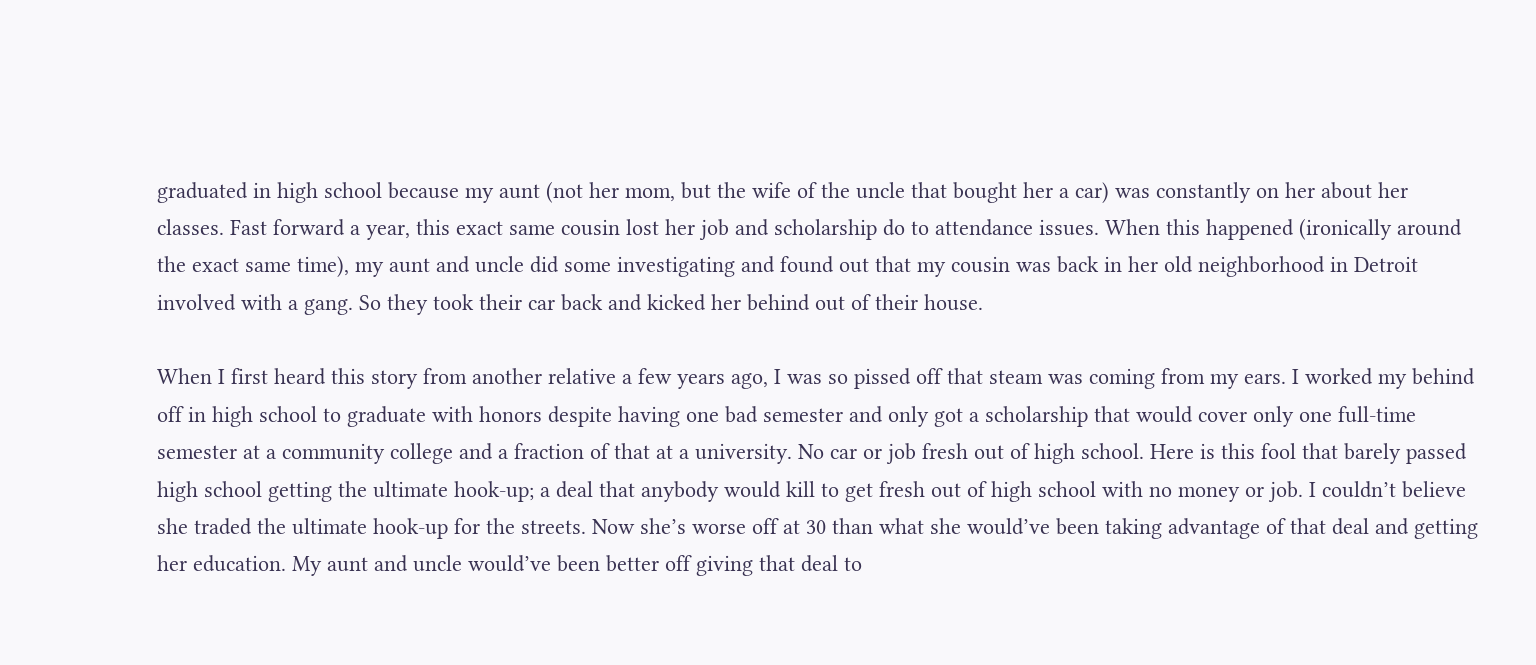graduated in high school because my aunt (not her mom, but the wife of the uncle that bought her a car) was constantly on her about her classes. Fast forward a year, this exact same cousin lost her job and scholarship do to attendance issues. When this happened (ironically around the exact same time), my aunt and uncle did some investigating and found out that my cousin was back in her old neighborhood in Detroit involved with a gang. So they took their car back and kicked her behind out of their house.

When I first heard this story from another relative a few years ago, I was so pissed off that steam was coming from my ears. I worked my behind off in high school to graduate with honors despite having one bad semester and only got a scholarship that would cover only one full-time semester at a community college and a fraction of that at a university. No car or job fresh out of high school. Here is this fool that barely passed high school getting the ultimate hook-up; a deal that anybody would kill to get fresh out of high school with no money or job. I couldn’t believe she traded the ultimate hook-up for the streets. Now she’s worse off at 30 than what she would’ve been taking advantage of that deal and getting her education. My aunt and uncle would’ve been better off giving that deal to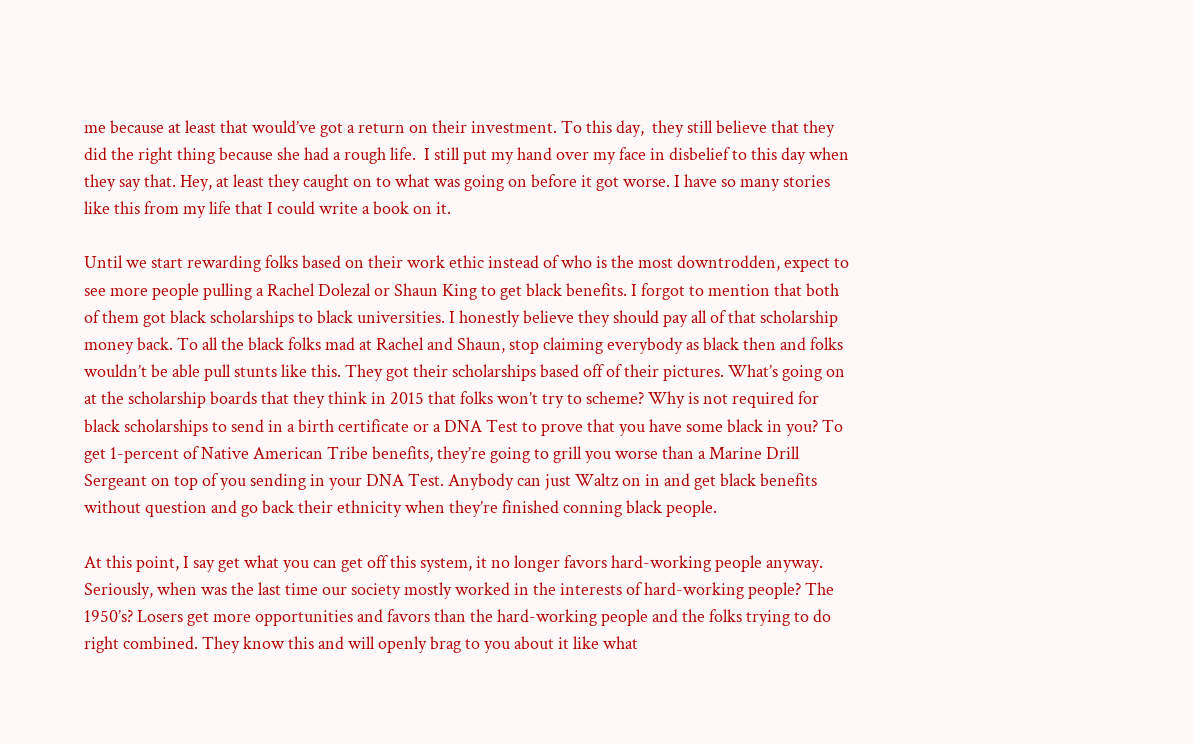me because at least that would’ve got a return on their investment. To this day,  they still believe that they did the right thing because she had a rough life.  I still put my hand over my face in disbelief to this day when they say that. Hey, at least they caught on to what was going on before it got worse. I have so many stories like this from my life that I could write a book on it.

Until we start rewarding folks based on their work ethic instead of who is the most downtrodden, expect to see more people pulling a Rachel Dolezal or Shaun King to get black benefits. I forgot to mention that both of them got black scholarships to black universities. I honestly believe they should pay all of that scholarship money back. To all the black folks mad at Rachel and Shaun, stop claiming everybody as black then and folks wouldn’t be able pull stunts like this. They got their scholarships based off of their pictures. What’s going on at the scholarship boards that they think in 2015 that folks won’t try to scheme? Why is not required for black scholarships to send in a birth certificate or a DNA Test to prove that you have some black in you? To get 1-percent of Native American Tribe benefits, they’re going to grill you worse than a Marine Drill Sergeant on top of you sending in your DNA Test. Anybody can just Waltz on in and get black benefits without question and go back their ethnicity when they’re finished conning black people.

At this point, I say get what you can get off this system, it no longer favors hard-working people anyway. Seriously, when was the last time our society mostly worked in the interests of hard-working people? The 1950’s? Losers get more opportunities and favors than the hard-working people and the folks trying to do right combined. They know this and will openly brag to you about it like what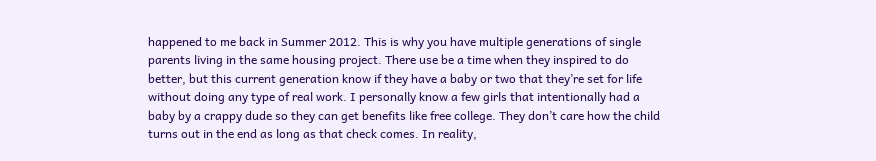happened to me back in Summer 2012. This is why you have multiple generations of single parents living in the same housing project. There use be a time when they inspired to do better, but this current generation know if they have a baby or two that they’re set for life without doing any type of real work. I personally know a few girls that intentionally had a baby by a crappy dude so they can get benefits like free college. They don’t care how the child turns out in the end as long as that check comes. In reality,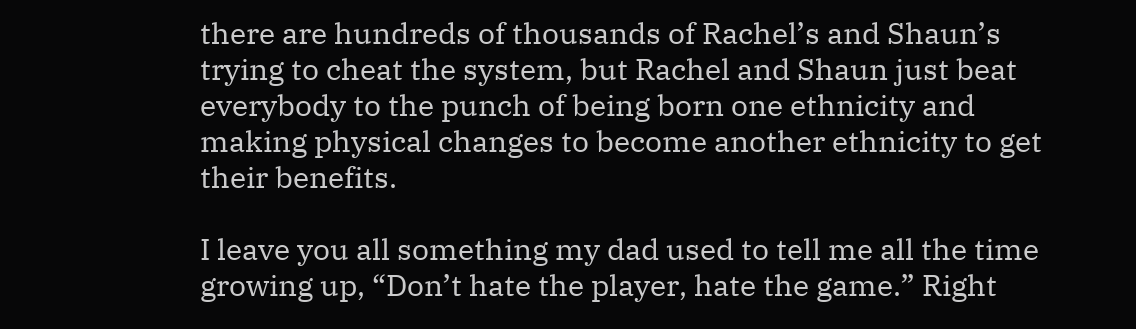there are hundreds of thousands of Rachel’s and Shaun’s trying to cheat the system, but Rachel and Shaun just beat everybody to the punch of being born one ethnicity and making physical changes to become another ethnicity to get their benefits.

I leave you all something my dad used to tell me all the time growing up, “Don’t hate the player, hate the game.” Right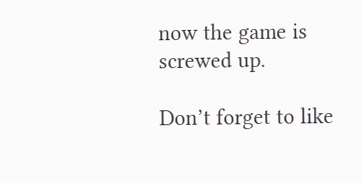now the game is screwed up.

Don’t forget to like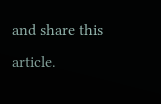and share this article.